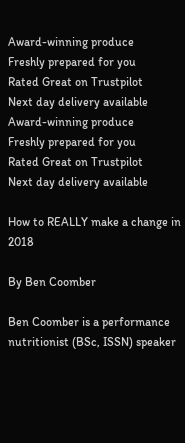Award-winning produce
Freshly prepared for you
Rated Great on Trustpilot
Next day delivery available
Award-winning produce
Freshly prepared for you
Rated Great on Trustpilot
Next day delivery available

How to REALLY make a change in 2018

By Ben Coomber

Ben Coomber is a performance nutritionist (BSc, ISSN) speaker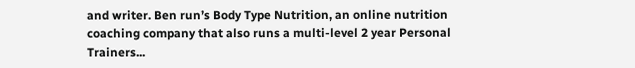and writer. Ben run’s Body Type Nutrition, an online nutrition coaching company that also runs a multi-level 2 year Personal Trainers...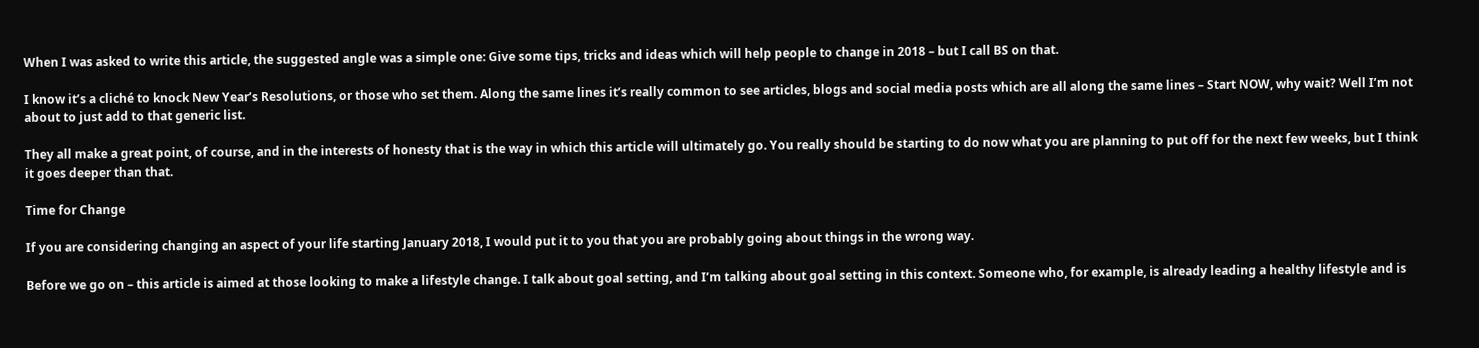When I was asked to write this article, the suggested angle was a simple one: Give some tips, tricks and ideas which will help people to change in 2018 – but I call BS on that.

I know it’s a cliché to knock New Year’s Resolutions, or those who set them. Along the same lines it’s really common to see articles, blogs and social media posts which are all along the same lines – Start NOW, why wait? Well I’m not about to just add to that generic list.

They all make a great point, of course, and in the interests of honesty that is the way in which this article will ultimately go. You really should be starting to do now what you are planning to put off for the next few weeks, but I think it goes deeper than that.

Time for Change

If you are considering changing an aspect of your life starting January 2018, I would put it to you that you are probably going about things in the wrong way.

Before we go on – this article is aimed at those looking to make a lifestyle change. I talk about goal setting, and I’m talking about goal setting in this context. Someone who, for example, is already leading a healthy lifestyle and is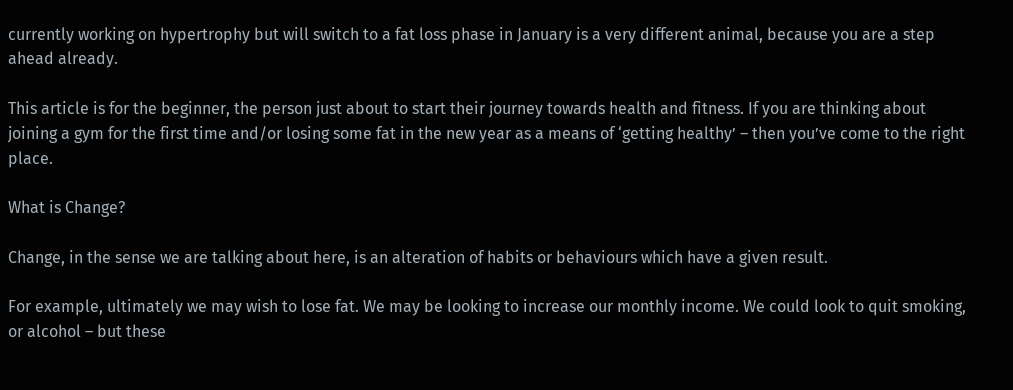currently working on hypertrophy but will switch to a fat loss phase in January is a very different animal, because you are a step ahead already.

This article is for the beginner, the person just about to start their journey towards health and fitness. If you are thinking about joining a gym for the first time and/or losing some fat in the new year as a means of ‘getting healthy’ – then you’ve come to the right place.

What is Change?

Change, in the sense we are talking about here, is an alteration of habits or behaviours which have a given result.

For example, ultimately we may wish to lose fat. We may be looking to increase our monthly income. We could look to quit smoking, or alcohol – but these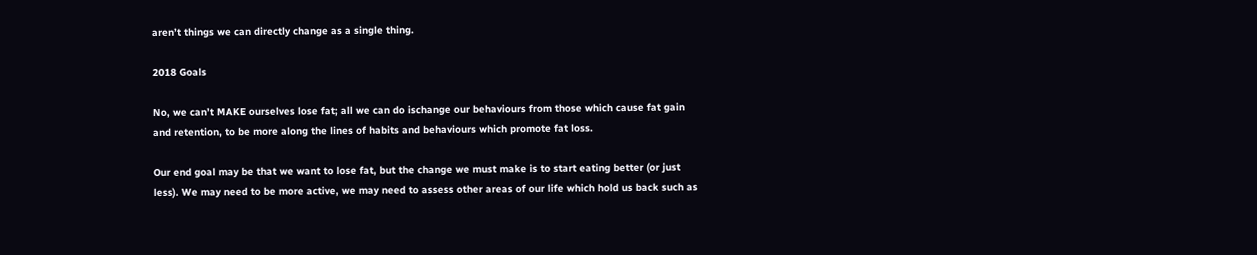aren’t things we can directly change as a single thing.

2018 Goals

No, we can’t MAKE ourselves lose fat; all we can do ischange our behaviours from those which cause fat gain and retention, to be more along the lines of habits and behaviours which promote fat loss.

Our end goal may be that we want to lose fat, but the change we must make is to start eating better (or just less). We may need to be more active, we may need to assess other areas of our life which hold us back such as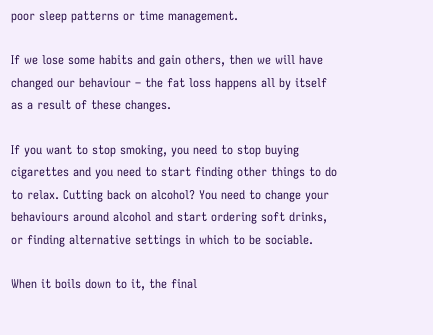poor sleep patterns or time management.

If we lose some habits and gain others, then we will have changed our behaviour – the fat loss happens all by itself as a result of these changes.

If you want to stop smoking, you need to stop buying cigarettes and you need to start finding other things to do to relax. Cutting back on alcohol? You need to change your behaviours around alcohol and start ordering soft drinks, or finding alternative settings in which to be sociable.

When it boils down to it, the final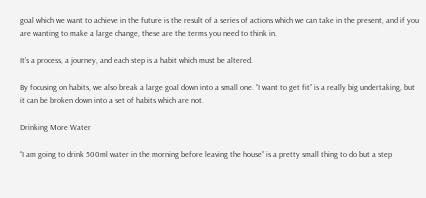goal which we want to achieve in the future is the result of a series of actions which we can take in the present, and if you are wanting to make a large change, these are the terms you need to think in.

It’s a process, a journey, and each step is a habit which must be altered.

By focusing on habits, we also break a large goal down into a small one. “I want to get fit” is a really big undertaking, but it can be broken down into a set of habits which are not.

Drinking More Water

“I am going to drink 500ml water in the morning before leaving the house” is a pretty small thing to do but a step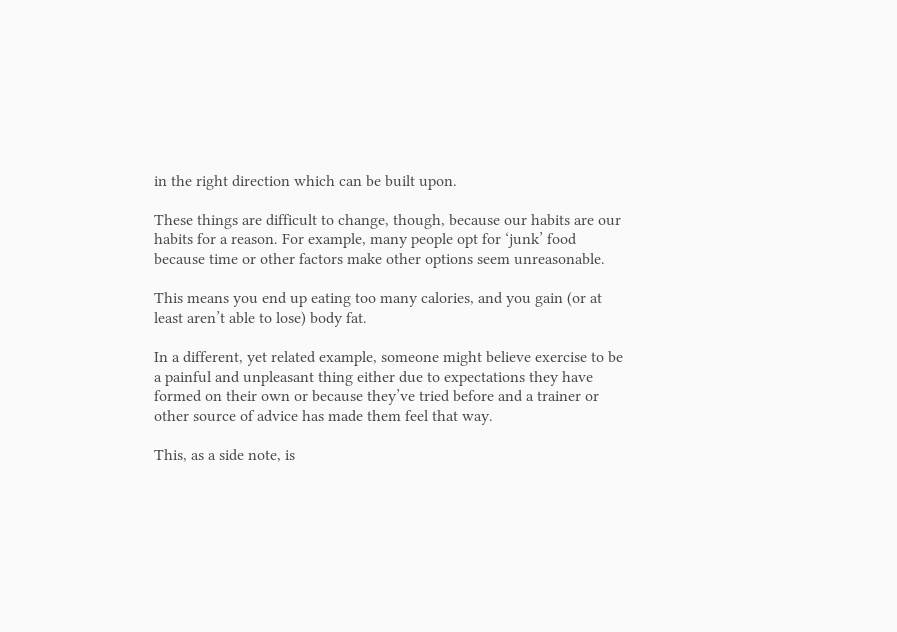in the right direction which can be built upon.

These things are difficult to change, though, because our habits are our habits for a reason. For example, many people opt for ‘junk’ food because time or other factors make other options seem unreasonable.

This means you end up eating too many calories, and you gain (or at least aren’t able to lose) body fat.

In a different, yet related example, someone might believe exercise to be a painful and unpleasant thing either due to expectations they have formed on their own or because they’ve tried before and a trainer or other source of advice has made them feel that way.

This, as a side note, is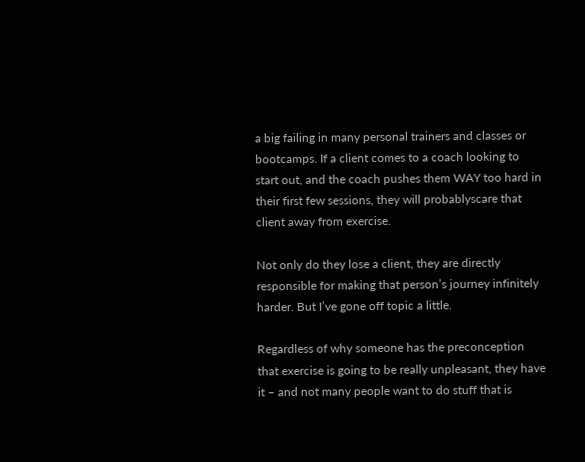a big failing in many personal trainers and classes or bootcamps. If a client comes to a coach looking to start out, and the coach pushes them WAY too hard in their first few sessions, they will probablyscare that client away from exercise.

Not only do they lose a client, they are directly responsible for making that person’s journey infinitely harder. But I’ve gone off topic a little.

Regardless of why someone has the preconception that exercise is going to be really unpleasant, they have it – and not many people want to do stuff that is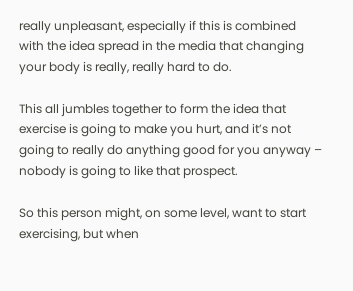really unpleasant, especially if this is combined with the idea spread in the media that changing your body is really, really hard to do.

This all jumbles together to form the idea that exercise is going to make you hurt, and it’s not going to really do anything good for you anyway – nobody is going to like that prospect.

So this person might, on some level, want to start exercising, but when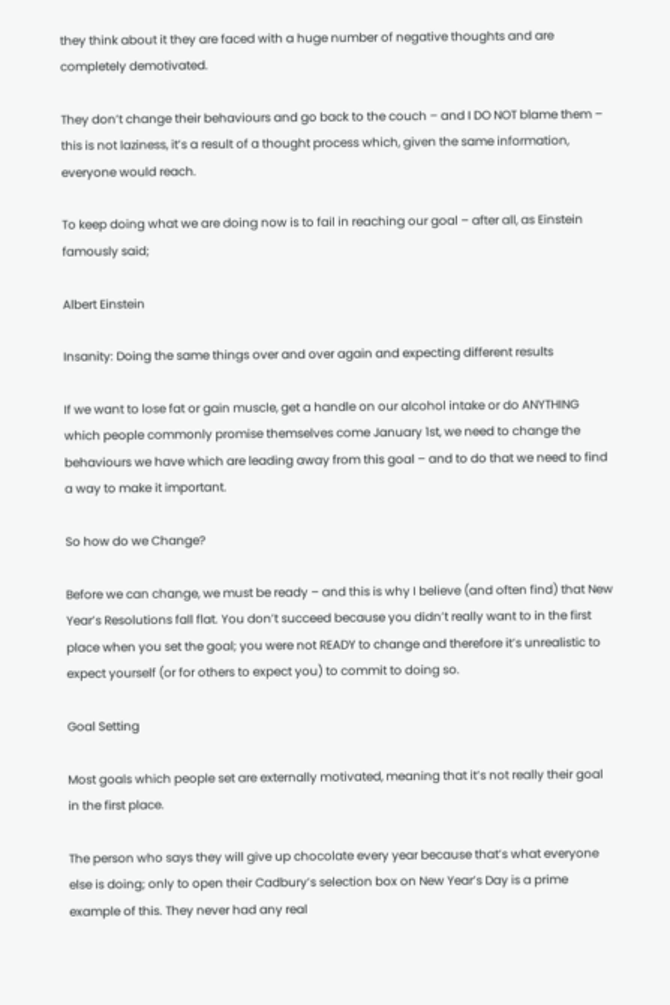they think about it they are faced with a huge number of negative thoughts and are completely demotivated.

They don’t change their behaviours and go back to the couch – and I DO NOT blame them – this is not laziness, it’s a result of a thought process which, given the same information, everyone would reach.

To keep doing what we are doing now is to fail in reaching our goal – after all, as Einstein famously said;

Albert Einstein

Insanity: Doing the same things over and over again and expecting different results

If we want to lose fat or gain muscle, get a handle on our alcohol intake or do ANYTHING which people commonly promise themselves come January 1st, we need to change the behaviours we have which are leading away from this goal – and to do that we need to find a way to make it important.

So how do we Change?

Before we can change, we must be ready – and this is why I believe (and often find) that New Year’s Resolutions fall flat. You don’t succeed because you didn’t really want to in the first place when you set the goal; you were not READY to change and therefore it’s unrealistic to expect yourself (or for others to expect you) to commit to doing so.

Goal Setting

Most goals which people set are externally motivated, meaning that it’s not really their goal in the first place.

The person who says they will give up chocolate every year because that’s what everyone else is doing; only to open their Cadbury’s selection box on New Year’s Day is a prime example of this. They never had any real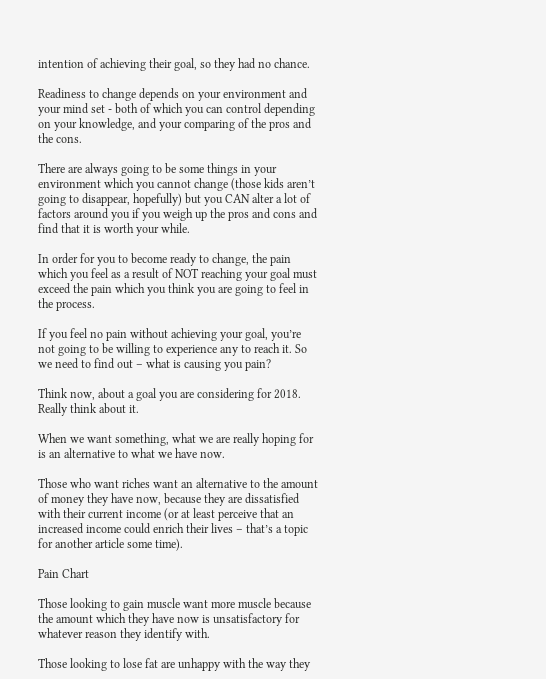intention of achieving their goal, so they had no chance.

Readiness to change depends on your environment and your mind set - both of which you can control depending on your knowledge, and your comparing of the pros and the cons.

There are always going to be some things in your environment which you cannot change (those kids aren’t going to disappear, hopefully) but you CAN alter a lot of factors around you if you weigh up the pros and cons and find that it is worth your while.

In order for you to become ready to change, the pain which you feel as a result of NOT reaching your goal must exceed the pain which you think you are going to feel in the process.

If you feel no pain without achieving your goal, you’re not going to be willing to experience any to reach it. So we need to find out – what is causing you pain?

Think now, about a goal you are considering for 2018. Really think about it.

When we want something, what we are really hoping for is an alternative to what we have now.

Those who want riches want an alternative to the amount of money they have now, because they are dissatisfied with their current income (or at least perceive that an increased income could enrich their lives – that’s a topic for another article some time).

Pain Chart

Those looking to gain muscle want more muscle because the amount which they have now is unsatisfactory for whatever reason they identify with.

Those looking to lose fat are unhappy with the way they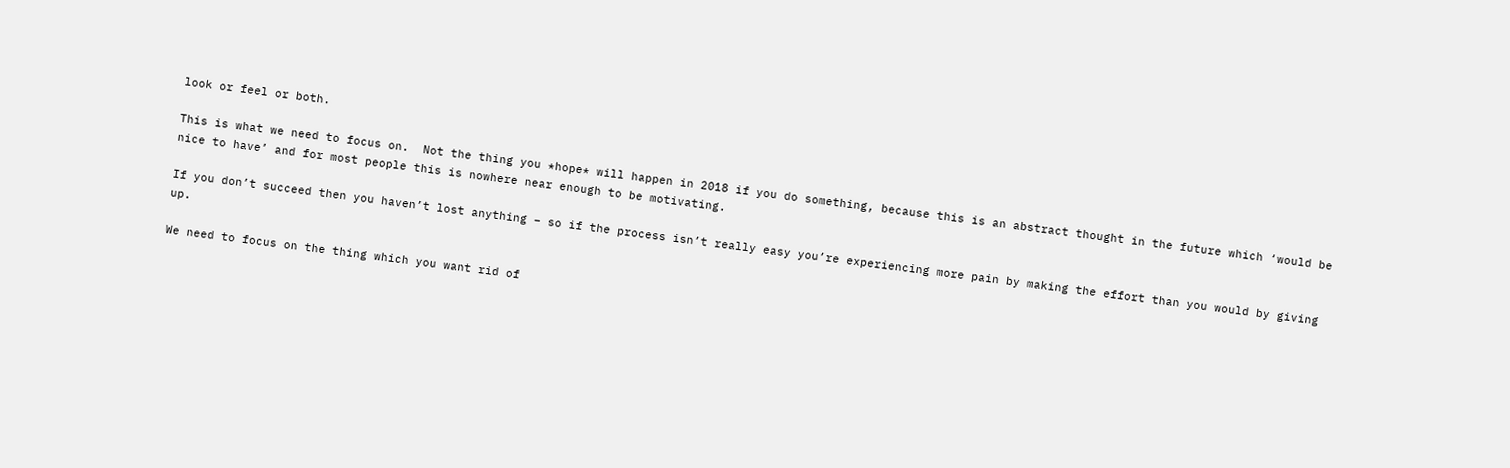look or feel or both.

This is what we need to focus on.  Not the thing you *hope* will happen in 2018 if you do something, because this is an abstract thought in the future which ‘would be nice to have’ and for most people this is nowhere near enough to be motivating.

If you don’t succeed then you haven’t lost anything – so if the process isn’t really easy you’re experiencing more pain by making the effort than you would by giving up.

We need to focus on the thing which you want rid of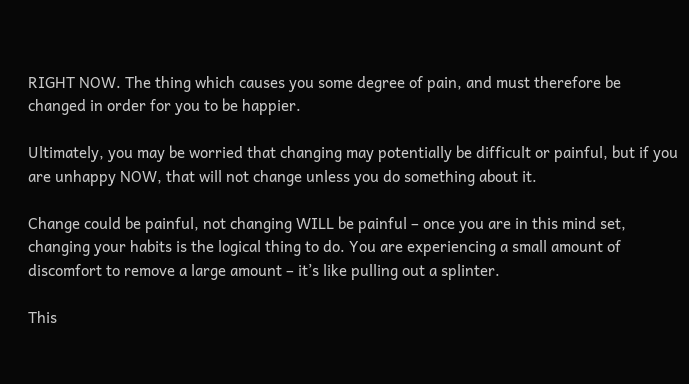RIGHT NOW. The thing which causes you some degree of pain, and must therefore be changed in order for you to be happier.

Ultimately, you may be worried that changing may potentially be difficult or painful, but if you are unhappy NOW, that will not change unless you do something about it.

Change could be painful, not changing WILL be painful – once you are in this mind set, changing your habits is the logical thing to do. You are experiencing a small amount of discomfort to remove a large amount – it’s like pulling out a splinter.

This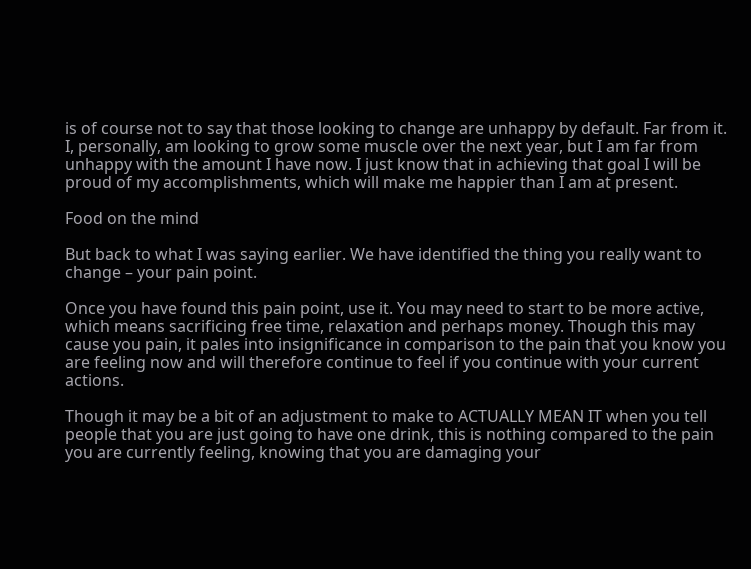is of course not to say that those looking to change are unhappy by default. Far from it. I, personally, am looking to grow some muscle over the next year, but I am far from unhappy with the amount I have now. I just know that in achieving that goal I will be proud of my accomplishments, which will make me happier than I am at present.

Food on the mind

But back to what I was saying earlier. We have identified the thing you really want to change – your pain point.

Once you have found this pain point, use it. You may need to start to be more active, which means sacrificing free time, relaxation and perhaps money. Though this may cause you pain, it pales into insignificance in comparison to the pain that you know you are feeling now and will therefore continue to feel if you continue with your current actions.

Though it may be a bit of an adjustment to make to ACTUALLY MEAN IT when you tell people that you are just going to have one drink, this is nothing compared to the pain you are currently feeling, knowing that you are damaging your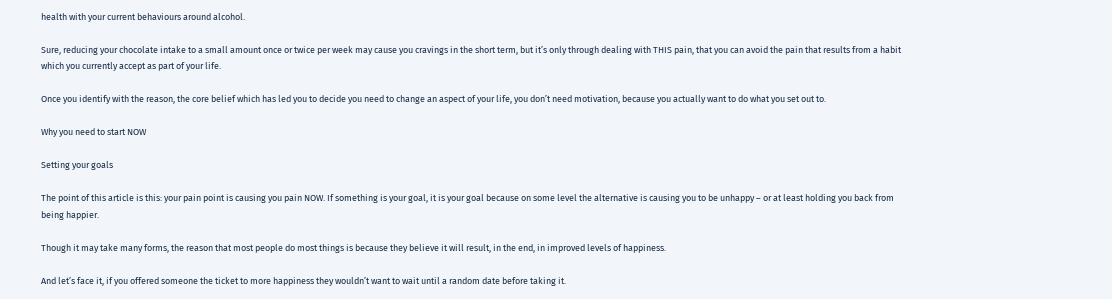health with your current behaviours around alcohol.

Sure, reducing your chocolate intake to a small amount once or twice per week may cause you cravings in the short term, but it’s only through dealing with THIS pain, that you can avoid the pain that results from a habit which you currently accept as part of your life.

Once you identify with the reason, the core belief which has led you to decide you need to change an aspect of your life, you don’t need motivation, because you actually want to do what you set out to.

Why you need to start NOW

Setting your goals

The point of this article is this: your pain point is causing you pain NOW. If something is your goal, it is your goal because on some level the alternative is causing you to be unhappy – or at least holding you back from being happier.

Though it may take many forms, the reason that most people do most things is because they believe it will result, in the end, in improved levels of happiness.

And let’s face it, if you offered someone the ticket to more happiness they wouldn’t want to wait until a random date before taking it.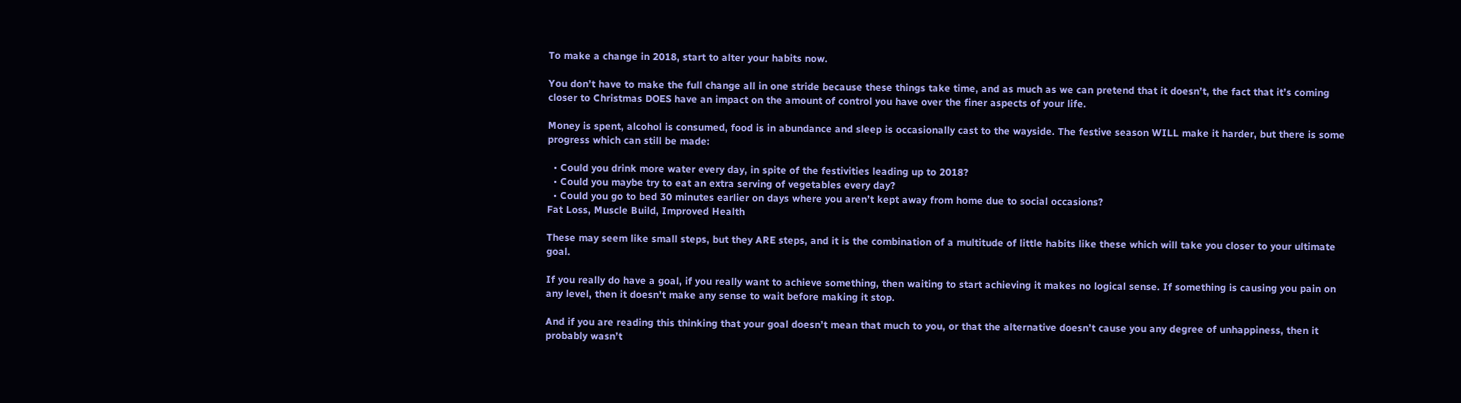To make a change in 2018, start to alter your habits now.

You don’t have to make the full change all in one stride because these things take time, and as much as we can pretend that it doesn’t, the fact that it’s coming closer to Christmas DOES have an impact on the amount of control you have over the finer aspects of your life.

Money is spent, alcohol is consumed, food is in abundance and sleep is occasionally cast to the wayside. The festive season WILL make it harder, but there is some progress which can still be made:

  • Could you drink more water every day, in spite of the festivities leading up to 2018?
  • Could you maybe try to eat an extra serving of vegetables every day?
  • Could you go to bed 30 minutes earlier on days where you aren’t kept away from home due to social occasions?
Fat Loss, Muscle Build, Improved Health

These may seem like small steps, but they ARE steps, and it is the combination of a multitude of little habits like these which will take you closer to your ultimate goal.

If you really do have a goal, if you really want to achieve something, then waiting to start achieving it makes no logical sense. If something is causing you pain on any level, then it doesn’t make any sense to wait before making it stop.

And if you are reading this thinking that your goal doesn’t mean that much to you, or that the alternative doesn’t cause you any degree of unhappiness, then it probably wasn’t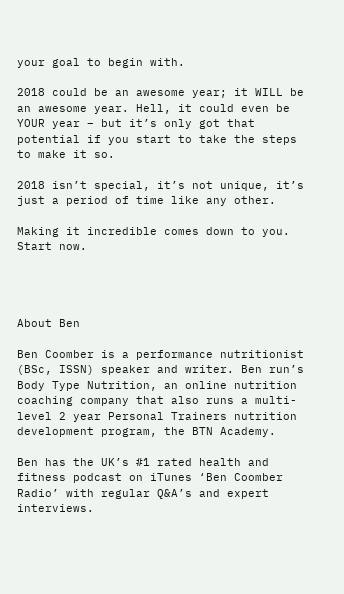your goal to begin with.

2018 could be an awesome year; it WILL be an awesome year. Hell, it could even be YOUR year – but it’s only got that potential if you start to take the steps to make it so.

2018 isn’t special, it’s not unique, it’s just a period of time like any other.

Making it incredible comes down to you. Start now.




About Ben

Ben Coomber is a performance nutritionist (BSc, ISSN) speaker and writer. Ben run’s Body Type Nutrition, an online nutrition coaching company that also runs a multi-level 2 year Personal Trainers nutrition development program, the BTN Academy.

Ben has the UK’s #1 rated health and fitness podcast on iTunes ‘Ben Coomber Radio’ with regular Q&A’s and expert interviews.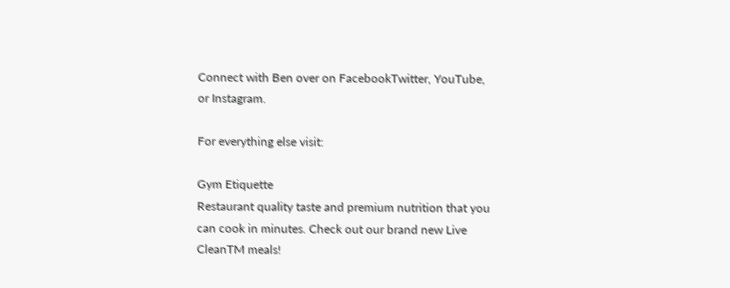Connect with Ben over on FacebookTwitter, YouTube, or Instagram.

For everything else visit:

Gym Etiquette
Restaurant quality taste and premium nutrition that you can cook in minutes. Check out our brand new Live CleanTM meals!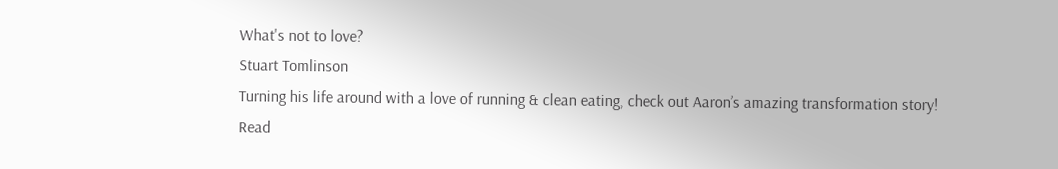What's not to love?
Stuart Tomlinson
Turning his life around with a love of running & clean eating, check out Aaron’s amazing transformation story!
Read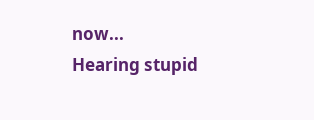now...
Hearing stupid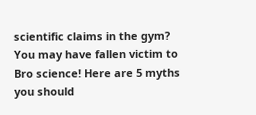scientific claims in the gym? You may have fallen victim to Bro science! Here are 5 myths you should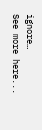ignore…
See more here...